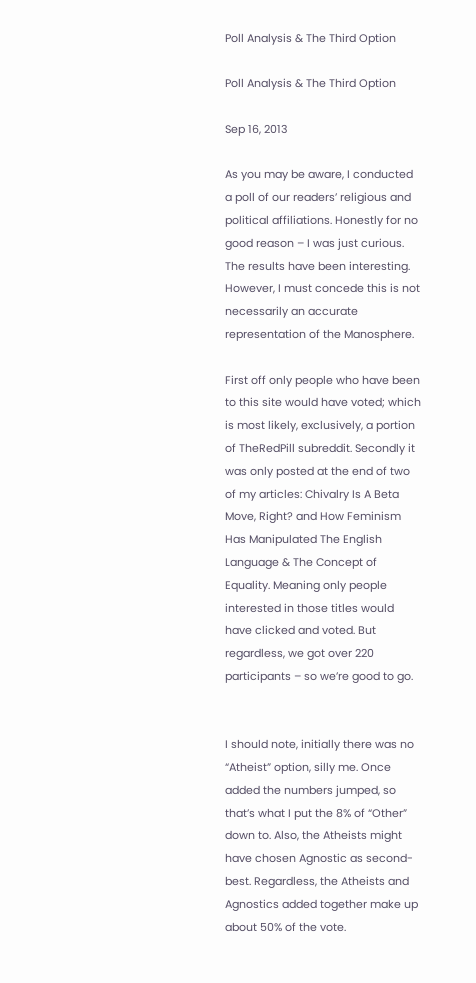Poll Analysis & The Third Option

Poll Analysis & The Third Option

Sep 16, 2013

As you may be aware, I conducted a poll of our readers’ religious and political affiliations. Honestly for no good reason – I was just curious. The results have been interesting. However, I must concede this is not necessarily an accurate representation of the Manosphere.

First off only people who have been to this site would have voted; which is most likely, exclusively, a portion of TheRedPill subreddit. Secondly it was only posted at the end of two of my articles: Chivalry Is A Beta Move, Right? and How Feminism Has Manipulated The English Language & The Concept of Equality. Meaning only people interested in those titles would have clicked and voted. But regardless, we got over 220 participants – so we’re good to go.


I should note, initially there was no “Atheist” option, silly me. Once added the numbers jumped, so that’s what I put the 8% of “Other” down to. Also, the Atheists might have chosen Agnostic as second-best. Regardless, the Atheists and Agnostics added together make up about 50% of the vote.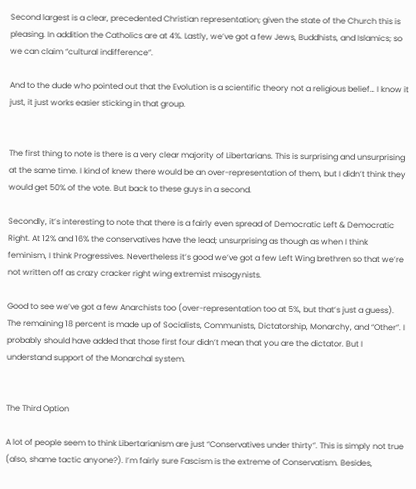Second largest is a clear, precedented Christian representation; given the state of the Church this is pleasing. In addition the Catholics are at 4%. Lastly, we’ve got a few Jews, Buddhists, and Islamics; so we can claim “cultural indifference”.

And to the dude who pointed out that the Evolution is a scientific theory not a religious belief… I know it just, it just works easier sticking in that group.


The first thing to note is there is a very clear majority of Libertarians. This is surprising and unsurprising at the same time. I kind of knew there would be an over-representation of them, but I didn’t think they would get 50% of the vote. But back to these guys in a second.

Secondly, it’s interesting to note that there is a fairly even spread of Democratic Left & Democratic Right. At 12% and 16% the conservatives have the lead; unsurprising as though as when I think feminism, I think Progressives. Nevertheless it’s good we’ve got a few Left Wing brethren so that we’re not written off as crazy cracker right wing extremist misogynists.

Good to see we’ve got a few Anarchists too (over-representation too at 5%, but that’s just a guess). The remaining 18 percent is made up of Socialists, Communists, Dictatorship, Monarchy, and “Other”. I probably should have added that those first four didn’t mean that you are the dictator. But I understand support of the Monarchal system.


The Third Option

A lot of people seem to think Libertarianism are just “Conservatives under thirty”. This is simply not true (also, shame tactic anyone?). I’m fairly sure Fascism is the extreme of Conservatism. Besides,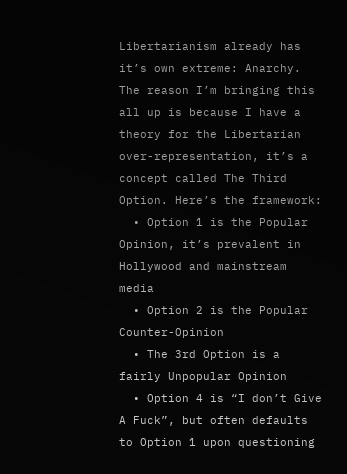Libertarianism already has it’s own extreme: Anarchy. The reason I’m bringing this all up is because I have a theory for the Libertarian over-representation, it’s a concept called The Third Option. Here’s the framework:
  • Option 1 is the Popular Opinion, it’s prevalent in Hollywood and mainstream media
  • Option 2 is the Popular Counter-Opinion
  • The 3rd Option is a fairly Unpopular Opinion
  • Option 4 is “I don’t Give A Fuck”, but often defaults to Option 1 upon questioning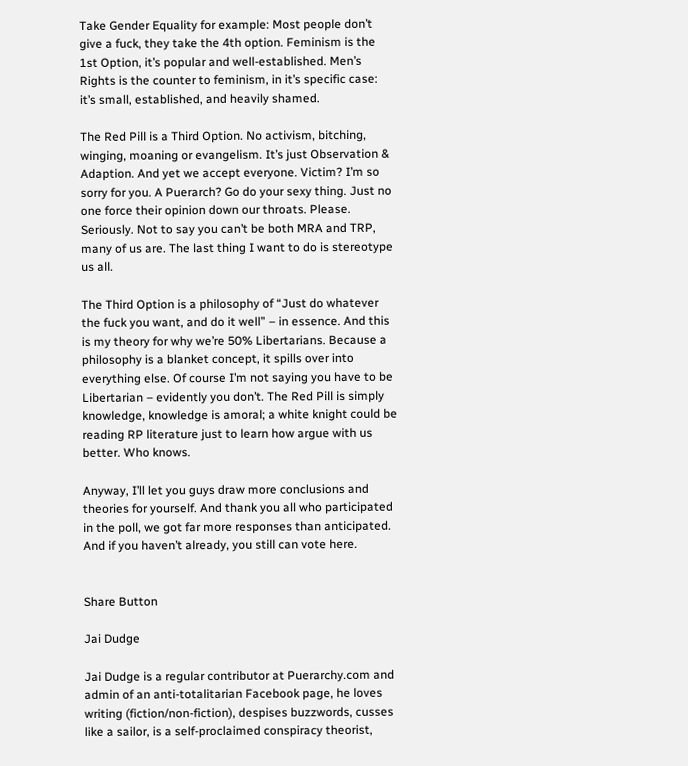Take Gender Equality for example: Most people don’t give a fuck, they take the 4th option. Feminism is the 1st Option, it’s popular and well-established. Men’s Rights is the counter to feminism, in it’s specific case: it’s small, established, and heavily shamed.

The Red Pill is a Third Option. No activism, bitching, winging, moaning or evangelism. It’s just Observation & Adaption. And yet we accept everyone. Victim? I’m so sorry for you. A Puerarch? Go do your sexy thing. Just no one force their opinion down our throats. Please. Seriously. Not to say you can’t be both MRA and TRP, many of us are. The last thing I want to do is stereotype us all.

The Third Option is a philosophy of “Just do whatever the fuck you want, and do it well” – in essence. And this is my theory for why we’re 50% Libertarians. Because a philosophy is a blanket concept, it spills over into everything else. Of course I’m not saying you have to be Libertarian – evidently you don’t. The Red Pill is simply knowledge, knowledge is amoral; a white knight could be reading RP literature just to learn how argue with us better. Who knows.

Anyway, I’ll let you guys draw more conclusions and theories for yourself. And thank you all who participated in the poll, we got far more responses than anticipated. And if you haven’t already, you still can vote here.


Share Button

Jai Dudge

Jai Dudge is a regular contributor at Puerarchy.com and admin of an anti-totalitarian Facebook page, he loves writing (fiction/non-fiction), despises buzzwords, cusses like a sailor, is a self-proclaimed conspiracy theorist,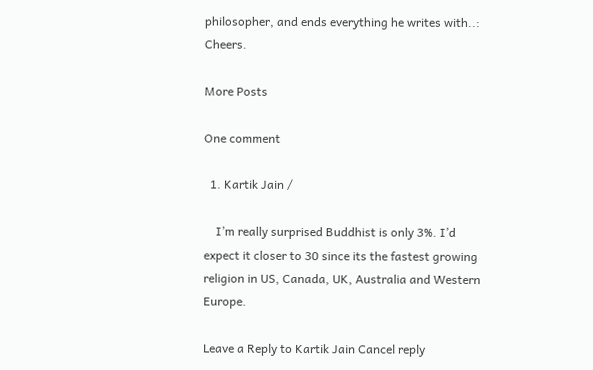philosopher, and ends everything he writes with..: Cheers.

More Posts

One comment

  1. Kartik Jain /

    I’m really surprised Buddhist is only 3%. I’d expect it closer to 30 since its the fastest growing religion in US, Canada, UK, Australia and Western Europe.

Leave a Reply to Kartik Jain Cancel reply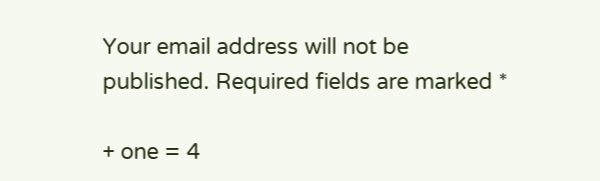Your email address will not be published. Required fields are marked *

+ one = 4